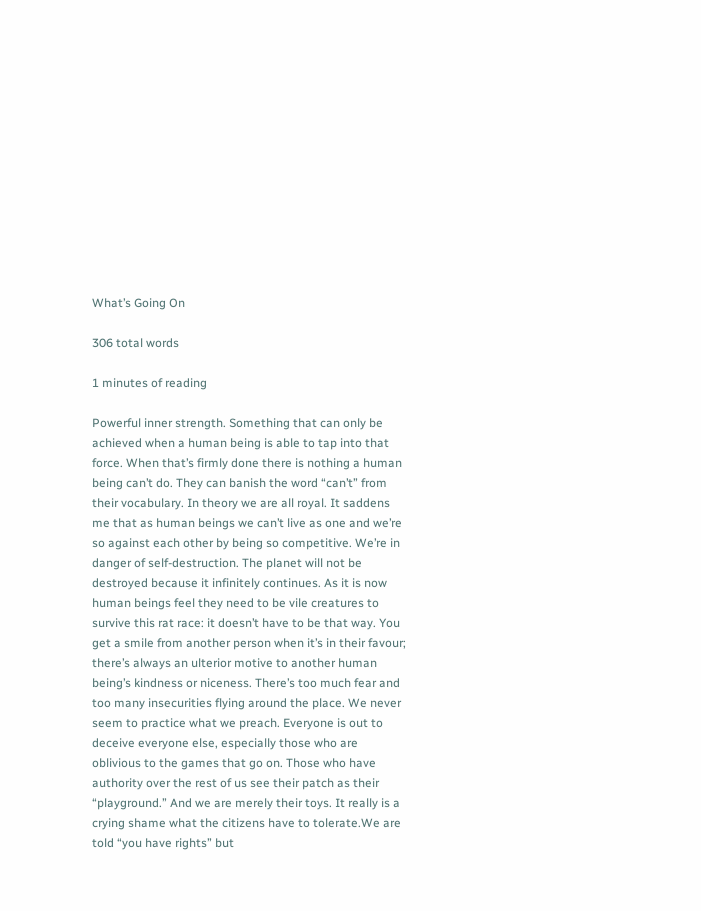What’s Going On

306 total words

1 minutes of reading

Powerful inner strength. Something that can only be achieved when a human being is able to tap into that force. When that’s firmly done there is nothing a human being can’t do. They can banish the word “can’t” from their vocabulary. In theory we are all royal. It saddens me that as human beings we can’t live as one and we’re so against each other by being so competitive. We’re in danger of self-destruction. The planet will not be destroyed because it infinitely continues. As it is now human beings feel they need to be vile creatures to survive this rat race: it doesn’t have to be that way. You get a smile from another person when it’s in their favour; there’s always an ulterior motive to another human being’s kindness or niceness. There’s too much fear and too many insecurities flying around the place. We never seem to practice what we preach. Everyone is out to deceive everyone else, especially those who are oblivious to the games that go on. Those who have authority over the rest of us see their patch as their “playground.” And we are merely their toys. It really is a crying shame what the citizens have to tolerate.We are told “you have rights” but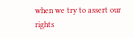when we try to assert our rights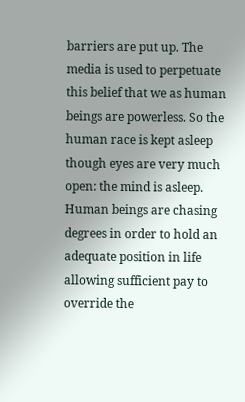barriers are put up. The media is used to perpetuate this belief that we as human beings are powerless. So the human race is kept asleep though eyes are very much open: the mind is asleep. Human beings are chasing degrees in order to hold an adequate position in life allowing sufficient pay to override the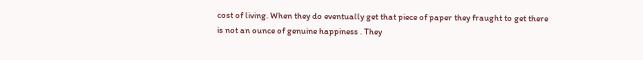cost of living. When they do eventually get that piece of paper they fraught to get there is not an ounce of genuine happiness . They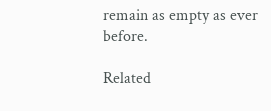remain as empty as ever before.

Related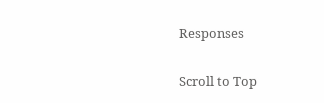Responses

Scroll to Top